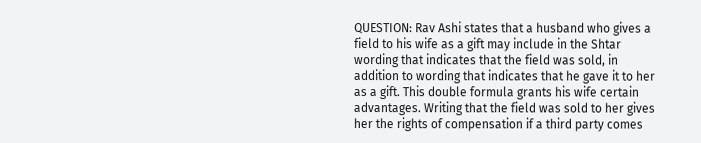QUESTION: Rav Ashi states that a husband who gives a field to his wife as a gift may include in the Shtar wording that indicates that the field was sold, in addition to wording that indicates that he gave it to her as a gift. This double formula grants his wife certain advantages. Writing that the field was sold to her gives her the rights of compensation if a third party comes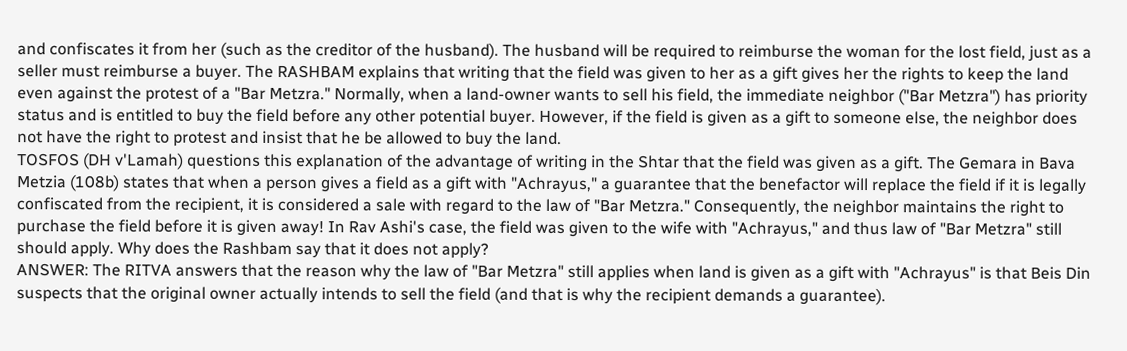and confiscates it from her (such as the creditor of the husband). The husband will be required to reimburse the woman for the lost field, just as a seller must reimburse a buyer. The RASHBAM explains that writing that the field was given to her as a gift gives her the rights to keep the land even against the protest of a "Bar Metzra." Normally, when a land-owner wants to sell his field, the immediate neighbor ("Bar Metzra") has priority status and is entitled to buy the field before any other potential buyer. However, if the field is given as a gift to someone else, the neighbor does not have the right to protest and insist that he be allowed to buy the land.
TOSFOS (DH v'Lamah) questions this explanation of the advantage of writing in the Shtar that the field was given as a gift. The Gemara in Bava Metzia (108b) states that when a person gives a field as a gift with "Achrayus," a guarantee that the benefactor will replace the field if it is legally confiscated from the recipient, it is considered a sale with regard to the law of "Bar Metzra." Consequently, the neighbor maintains the right to purchase the field before it is given away! In Rav Ashi's case, the field was given to the wife with "Achrayus," and thus law of "Bar Metzra" still should apply. Why does the Rashbam say that it does not apply?
ANSWER: The RITVA answers that the reason why the law of "Bar Metzra" still applies when land is given as a gift with "Achrayus" is that Beis Din suspects that the original owner actually intends to sell the field (and that is why the recipient demands a guarantee).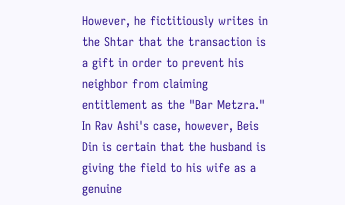However, he fictitiously writes in the Shtar that the transaction is a gift in order to prevent his neighbor from claiming entitlement as the "Bar Metzra." In Rav Ashi's case, however, Beis Din is certain that the husband is giving the field to his wife as a genuine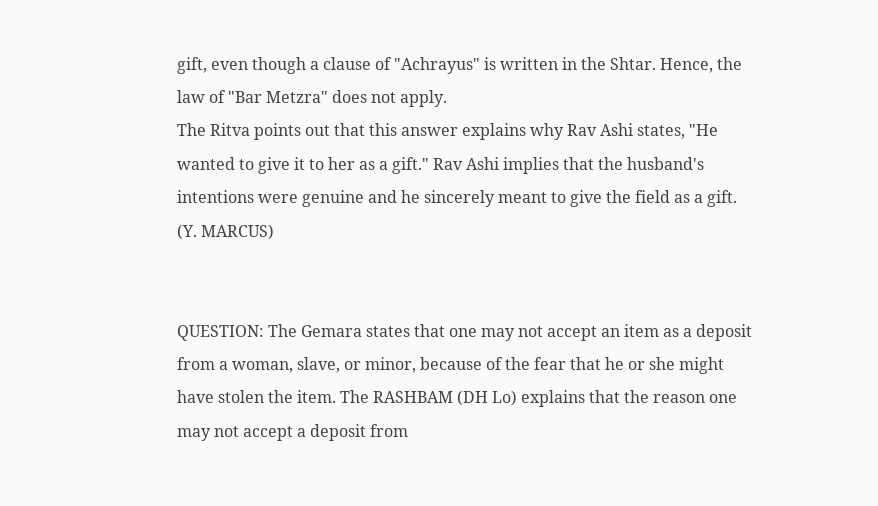gift, even though a clause of "Achrayus" is written in the Shtar. Hence, the law of "Bar Metzra" does not apply.
The Ritva points out that this answer explains why Rav Ashi states, "He wanted to give it to her as a gift." Rav Ashi implies that the husband's intentions were genuine and he sincerely meant to give the field as a gift. (Y. MARCUS)


QUESTION: The Gemara states that one may not accept an item as a deposit from a woman, slave, or minor, because of the fear that he or she might have stolen the item. The RASHBAM (DH Lo) explains that the reason one may not accept a deposit from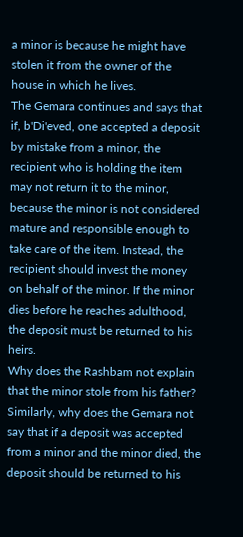a minor is because he might have stolen it from the owner of the house in which he lives.
The Gemara continues and says that if, b'Di'eved, one accepted a deposit by mistake from a minor, the recipient who is holding the item may not return it to the minor, because the minor is not considered mature and responsible enough to take care of the item. Instead, the recipient should invest the money on behalf of the minor. If the minor dies before he reaches adulthood, the deposit must be returned to his heirs.
Why does the Rashbam not explain that the minor stole from his father? Similarly, why does the Gemara not say that if a deposit was accepted from a minor and the minor died, the deposit should be returned to his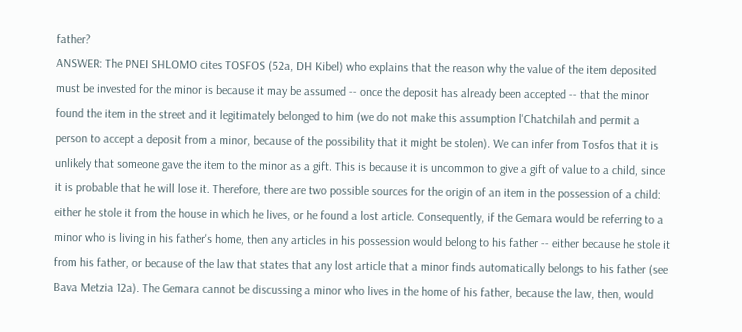father?
ANSWER: The PNEI SHLOMO cites TOSFOS (52a, DH Kibel) who explains that the reason why the value of the item deposited must be invested for the minor is because it may be assumed -- once the deposit has already been accepted -- that the minor found the item in the street and it legitimately belonged to him (we do not make this assumption l'Chatchilah and permit a person to accept a deposit from a minor, because of the possibility that it might be stolen). We can infer from Tosfos that it is unlikely that someone gave the item to the minor as a gift. This is because it is uncommon to give a gift of value to a child, since it is probable that he will lose it. Therefore, there are two possible sources for the origin of an item in the possession of a child: either he stole it from the house in which he lives, or he found a lost article. Consequently, if the Gemara would be referring to a minor who is living in his father's home, then any articles in his possession would belong to his father -- either because he stole it from his father, or because of the law that states that any lost article that a minor finds automatically belongs to his father (see Bava Metzia 12a). The Gemara cannot be discussing a minor who lives in the home of his father, because the law, then, would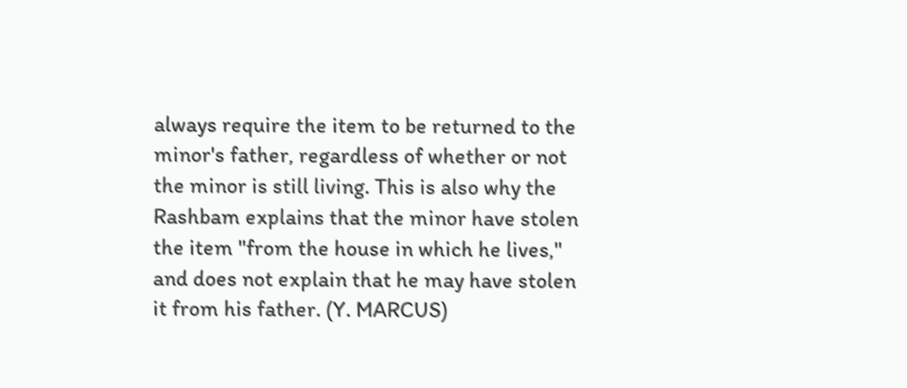always require the item to be returned to the minor's father, regardless of whether or not the minor is still living. This is also why the Rashbam explains that the minor have stolen the item "from the house in which he lives," and does not explain that he may have stolen it from his father. (Y. MARCUS)